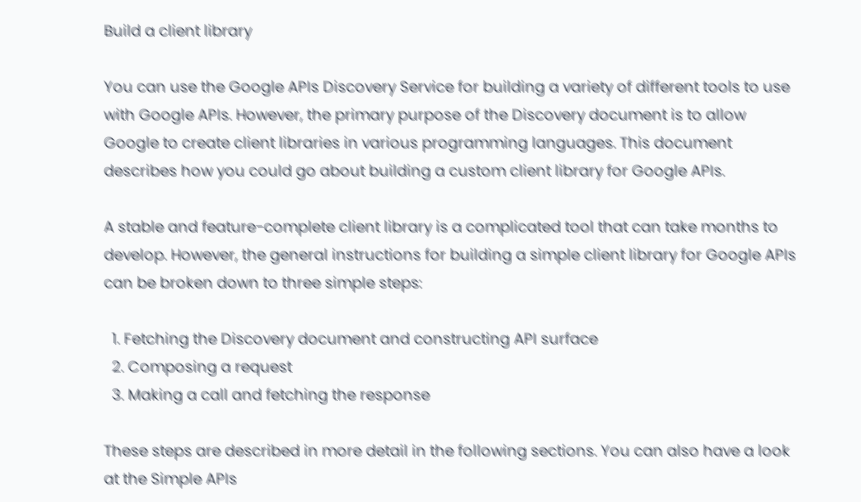Build a client library

You can use the Google APIs Discovery Service for building a variety of different tools to use with Google APIs. However, the primary purpose of the Discovery document is to allow Google to create client libraries in various programming languages. This document describes how you could go about building a custom client library for Google APIs.

A stable and feature-complete client library is a complicated tool that can take months to develop. However, the general instructions for building a simple client library for Google APIs can be broken down to three simple steps:

  1. Fetching the Discovery document and constructing API surface
  2. Composing a request
  3. Making a call and fetching the response

These steps are described in more detail in the following sections. You can also have a look at the Simple APIs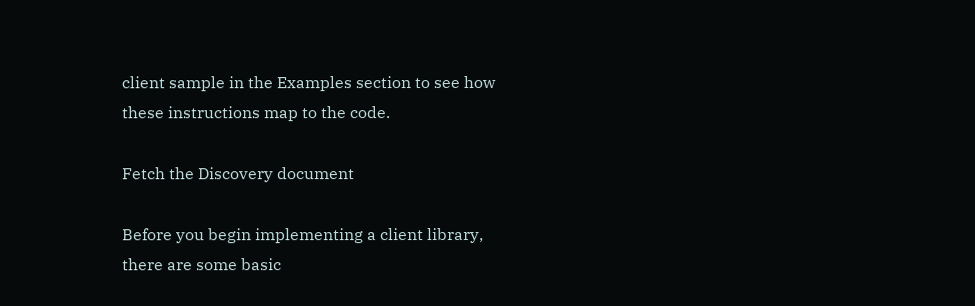client sample in the Examples section to see how these instructions map to the code.

Fetch the Discovery document

Before you begin implementing a client library, there are some basic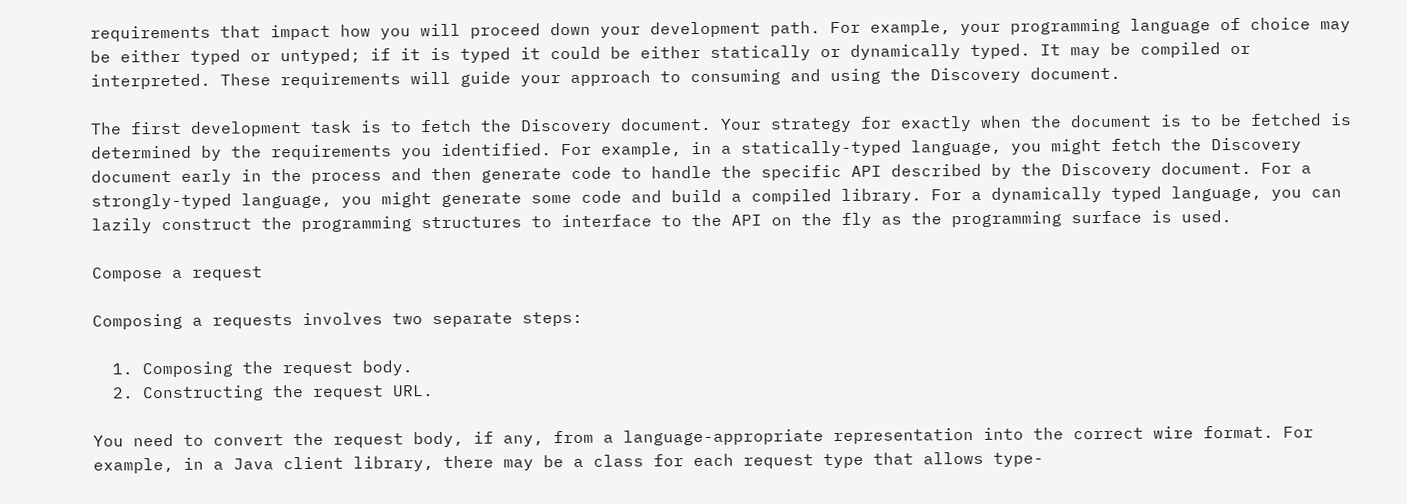requirements that impact how you will proceed down your development path. For example, your programming language of choice may be either typed or untyped; if it is typed it could be either statically or dynamically typed. It may be compiled or interpreted. These requirements will guide your approach to consuming and using the Discovery document.

The first development task is to fetch the Discovery document. Your strategy for exactly when the document is to be fetched is determined by the requirements you identified. For example, in a statically-typed language, you might fetch the Discovery document early in the process and then generate code to handle the specific API described by the Discovery document. For a strongly-typed language, you might generate some code and build a compiled library. For a dynamically typed language, you can lazily construct the programming structures to interface to the API on the fly as the programming surface is used.

Compose a request

Composing a requests involves two separate steps:

  1. Composing the request body.
  2. Constructing the request URL.

You need to convert the request body, if any, from a language-appropriate representation into the correct wire format. For example, in a Java client library, there may be a class for each request type that allows type-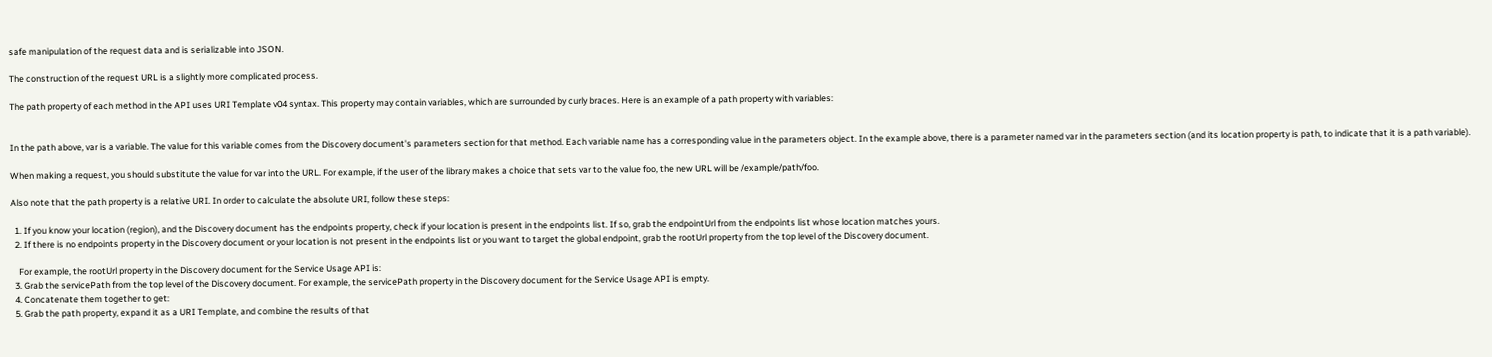safe manipulation of the request data and is serializable into JSON.

The construction of the request URL is a slightly more complicated process.

The path property of each method in the API uses URI Template v04 syntax. This property may contain variables, which are surrounded by curly braces. Here is an example of a path property with variables:


In the path above, var is a variable. The value for this variable comes from the Discovery document's parameters section for that method. Each variable name has a corresponding value in the parameters object. In the example above, there is a parameter named var in the parameters section (and its location property is path, to indicate that it is a path variable).

When making a request, you should substitute the value for var into the URL. For example, if the user of the library makes a choice that sets var to the value foo, the new URL will be /example/path/foo.

Also note that the path property is a relative URI. In order to calculate the absolute URI, follow these steps:

  1. If you know your location (region), and the Discovery document has the endpoints property, check if your location is present in the endpoints list. If so, grab the endpointUrl from the endpoints list whose location matches yours.
  2. If there is no endpoints property in the Discovery document or your location is not present in the endpoints list or you want to target the global endpoint, grab the rootUrl property from the top level of the Discovery document.

    For example, the rootUrl property in the Discovery document for the Service Usage API is:
  3. Grab the servicePath from the top level of the Discovery document. For example, the servicePath property in the Discovery document for the Service Usage API is empty.
  4. Concatenate them together to get:
  5. Grab the path property, expand it as a URI Template, and combine the results of that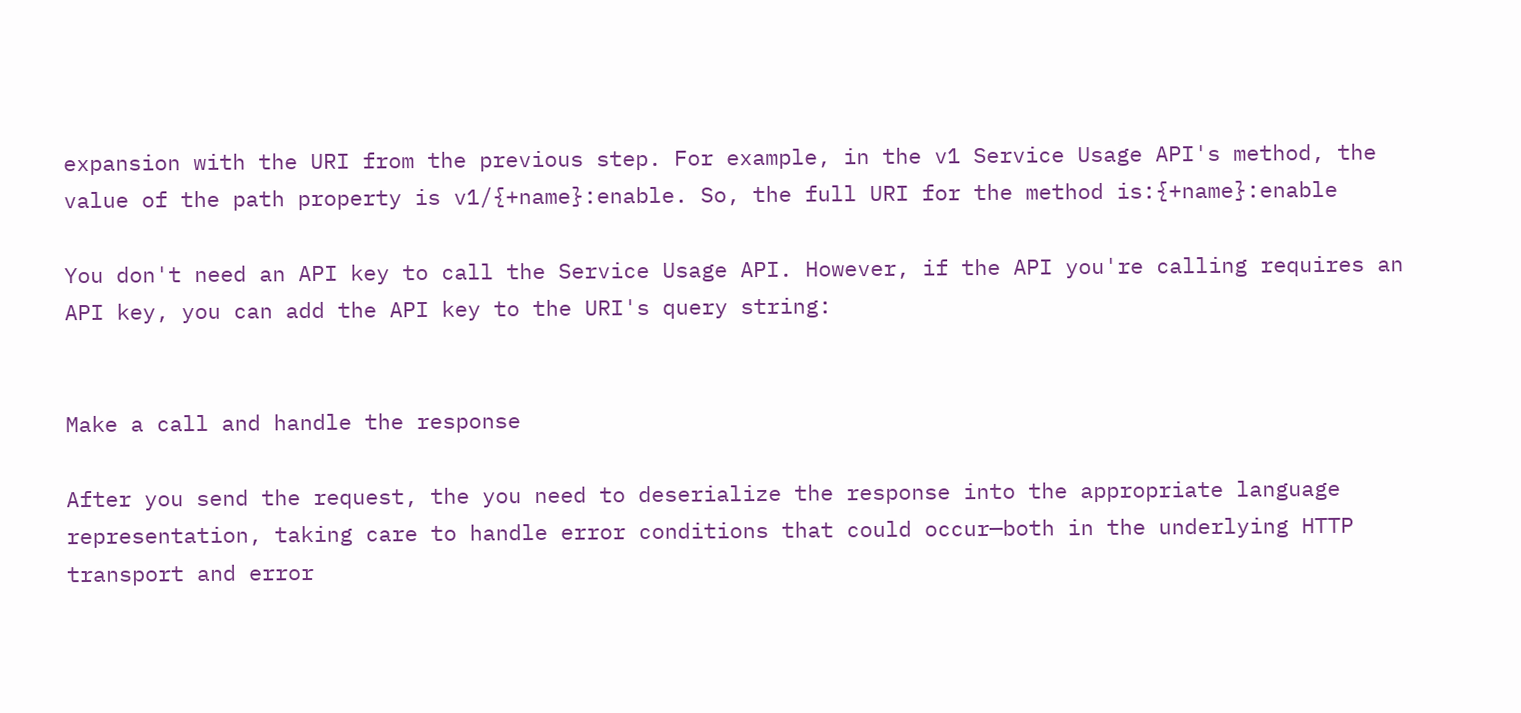expansion with the URI from the previous step. For example, in the v1 Service Usage API's method, the value of the path property is v1/{+name}:enable. So, the full URI for the method is:{+name}:enable

You don't need an API key to call the Service Usage API. However, if the API you're calling requires an API key, you can add the API key to the URI's query string:


Make a call and handle the response

After you send the request, the you need to deserialize the response into the appropriate language representation, taking care to handle error conditions that could occur—both in the underlying HTTP transport and error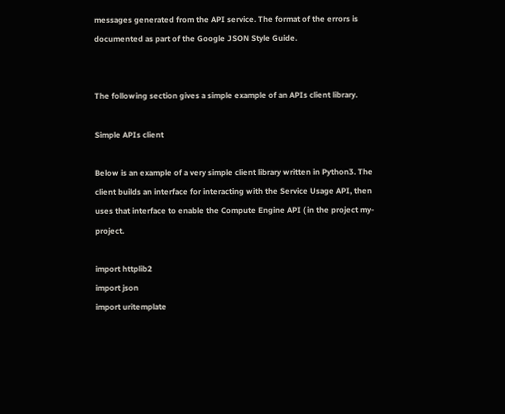messages generated from the API service. The format of the errors is documented as part of the Google JSON Style Guide.


The following section gives a simple example of an APIs client library.

Simple APIs client

Below is an example of a very simple client library written in Python3. The client builds an interface for interacting with the Service Usage API, then uses that interface to enable the Compute Engine API ( in the project my-project.

import httplib2
import json
import uritemplate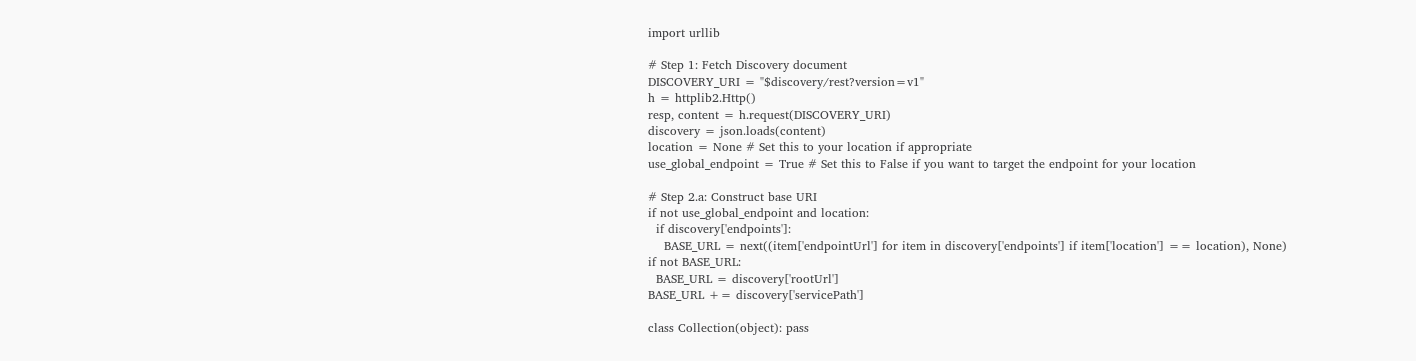import urllib

# Step 1: Fetch Discovery document
DISCOVERY_URI = "$discovery/rest?version=v1"
h = httplib2.Http()
resp, content = h.request(DISCOVERY_URI)
discovery = json.loads(content)
location = None # Set this to your location if appropriate
use_global_endpoint = True # Set this to False if you want to target the endpoint for your location

# Step 2.a: Construct base URI
if not use_global_endpoint and location:
  if discovery['endpoints']:
    BASE_URL = next((item['endpointUrl'] for item in discovery['endpoints'] if item['location'] == location), None)
if not BASE_URL:
  BASE_URL = discovery['rootUrl']
BASE_URL += discovery['servicePath']

class Collection(object): pass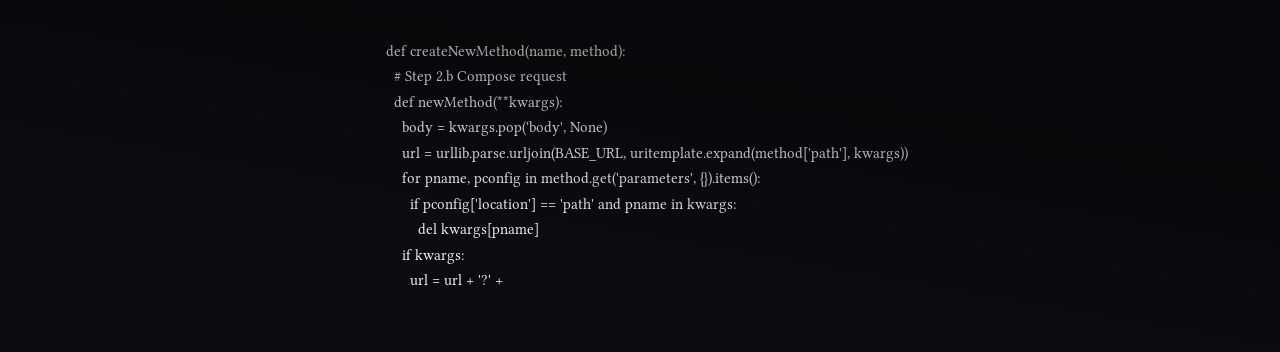def createNewMethod(name, method):
  # Step 2.b Compose request
  def newMethod(**kwargs):
    body = kwargs.pop('body', None)
    url = urllib.parse.urljoin(BASE_URL, uritemplate.expand(method['path'], kwargs))
    for pname, pconfig in method.get('parameters', {}).items():
      if pconfig['location'] == 'path' and pname in kwargs:
        del kwargs[pname]
    if kwargs:
      url = url + '?' +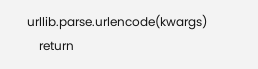urllib.parse.urlencode(kwargs)
    return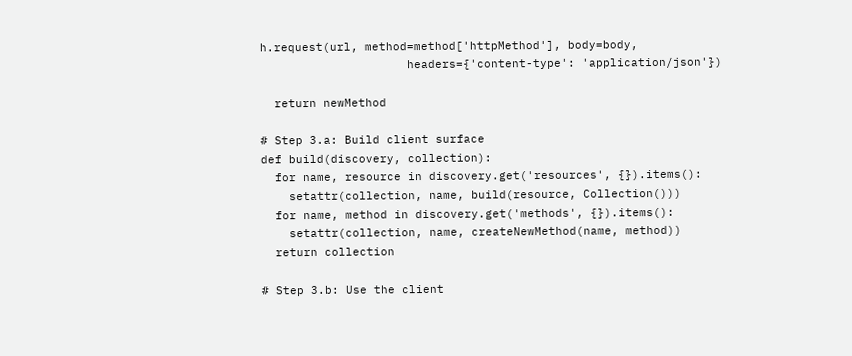h.request(url, method=method['httpMethod'], body=body,
                     headers={'content-type': 'application/json'})

  return newMethod

# Step 3.a: Build client surface
def build(discovery, collection):
  for name, resource in discovery.get('resources', {}).items():
    setattr(collection, name, build(resource, Collection()))
  for name, method in discovery.get('methods', {}).items():
    setattr(collection, name, createNewMethod(name, method))
  return collection

# Step 3.b: Use the client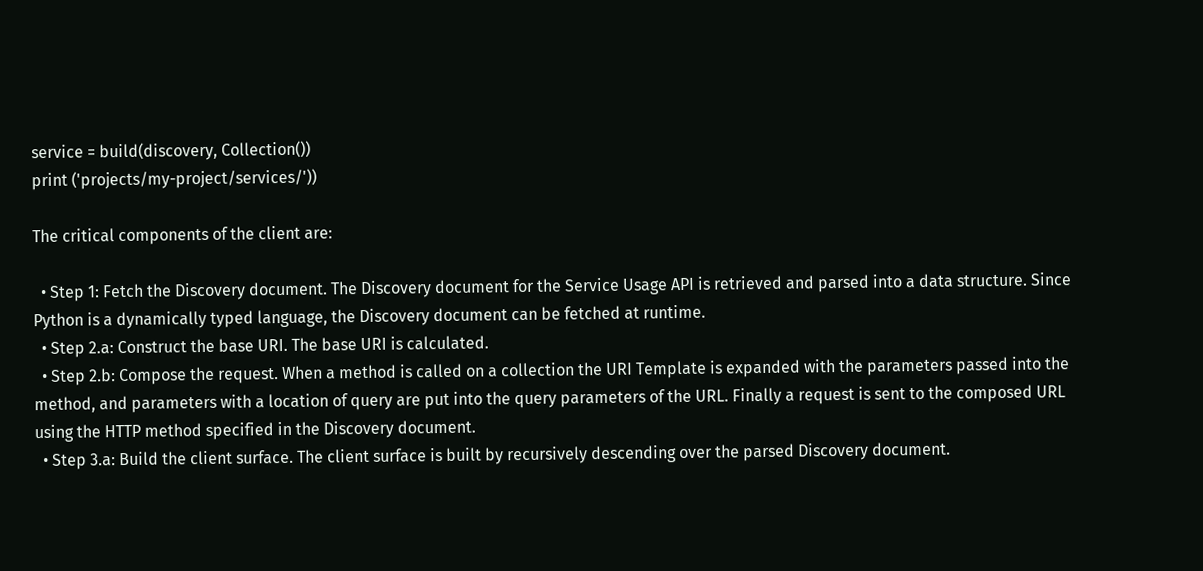service = build(discovery, Collection())
print ('projects/my-project/services/'))

The critical components of the client are:

  • Step 1: Fetch the Discovery document. The Discovery document for the Service Usage API is retrieved and parsed into a data structure. Since Python is a dynamically typed language, the Discovery document can be fetched at runtime.
  • Step 2.a: Construct the base URI. The base URI is calculated.
  • Step 2.b: Compose the request. When a method is called on a collection the URI Template is expanded with the parameters passed into the method, and parameters with a location of query are put into the query parameters of the URL. Finally a request is sent to the composed URL using the HTTP method specified in the Discovery document.
  • Step 3.a: Build the client surface. The client surface is built by recursively descending over the parsed Discovery document.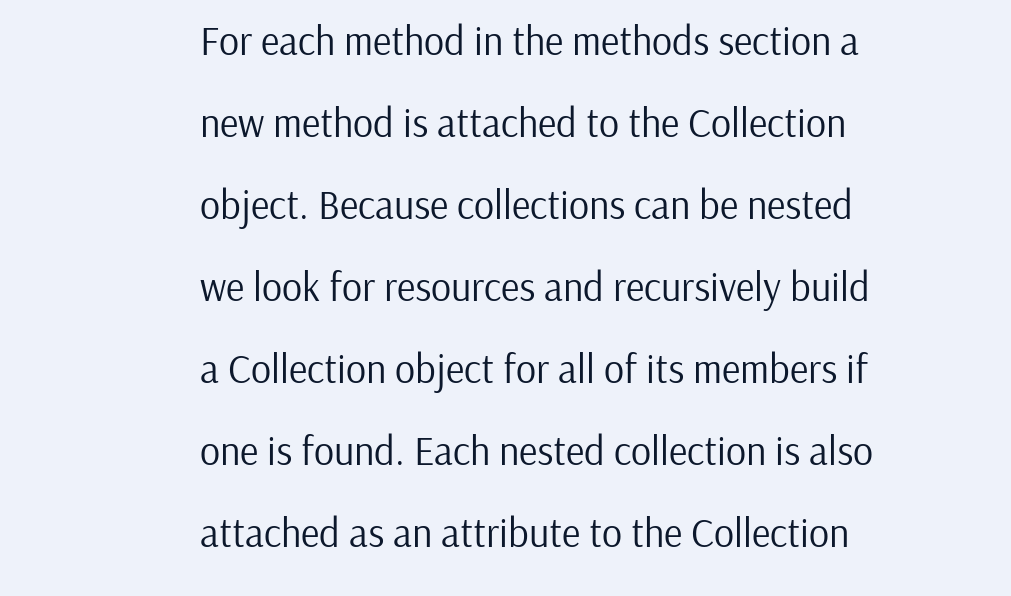For each method in the methods section a new method is attached to the Collection object. Because collections can be nested we look for resources and recursively build a Collection object for all of its members if one is found. Each nested collection is also attached as an attribute to the Collection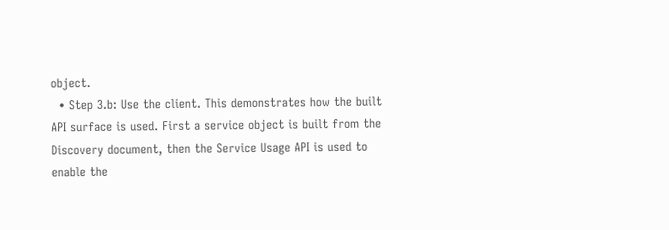object.
  • Step 3.b: Use the client. This demonstrates how the built API surface is used. First a service object is built from the Discovery document, then the Service Usage API is used to enable the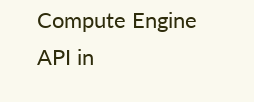Compute Engine API in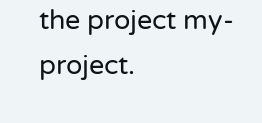the project my-project.